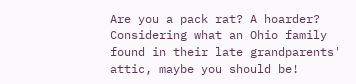Are you a pack rat? A hoarder? Considering what an Ohio family found in their late grandparents' attic, maybe you should be!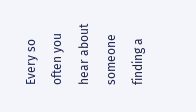Every so often you hear about someone finding a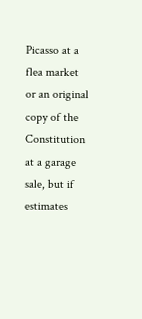Picasso at a flea market or an original copy of the Constitution at a garage sale, but if estimates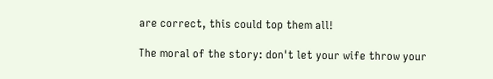are correct, this could top them all!

The moral of the story: don't let your wife throw your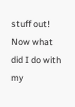stuff out! Now what did I do with my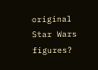original Star Wars figures?